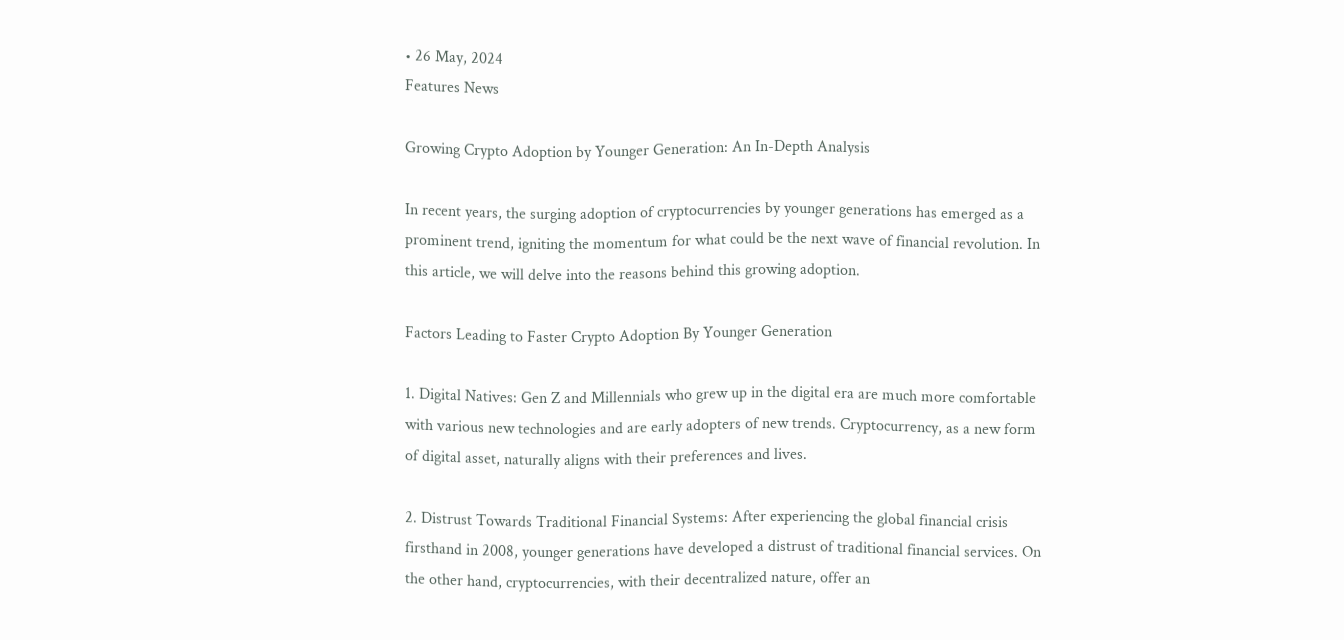• 26 May, 2024
Features News

Growing Crypto Adoption by Younger Generation: An In-Depth Analysis

In recent years, the surging adoption of cryptocurrencies by younger generations has emerged as a prominent trend, igniting the momentum for what could be the next wave of financial revolution. In this article, we will delve into the reasons behind this growing adoption.

Factors Leading to Faster Crypto Adoption By Younger Generation

1. Digital Natives: Gen Z and Millennials who grew up in the digital era are much more comfortable with various new technologies and are early adopters of new trends. Cryptocurrency, as a new form of digital asset, naturally aligns with their preferences and lives.

2. Distrust Towards Traditional Financial Systems: After experiencing the global financial crisis firsthand in 2008, younger generations have developed a distrust of traditional financial services. On the other hand, cryptocurrencies, with their decentralized nature, offer an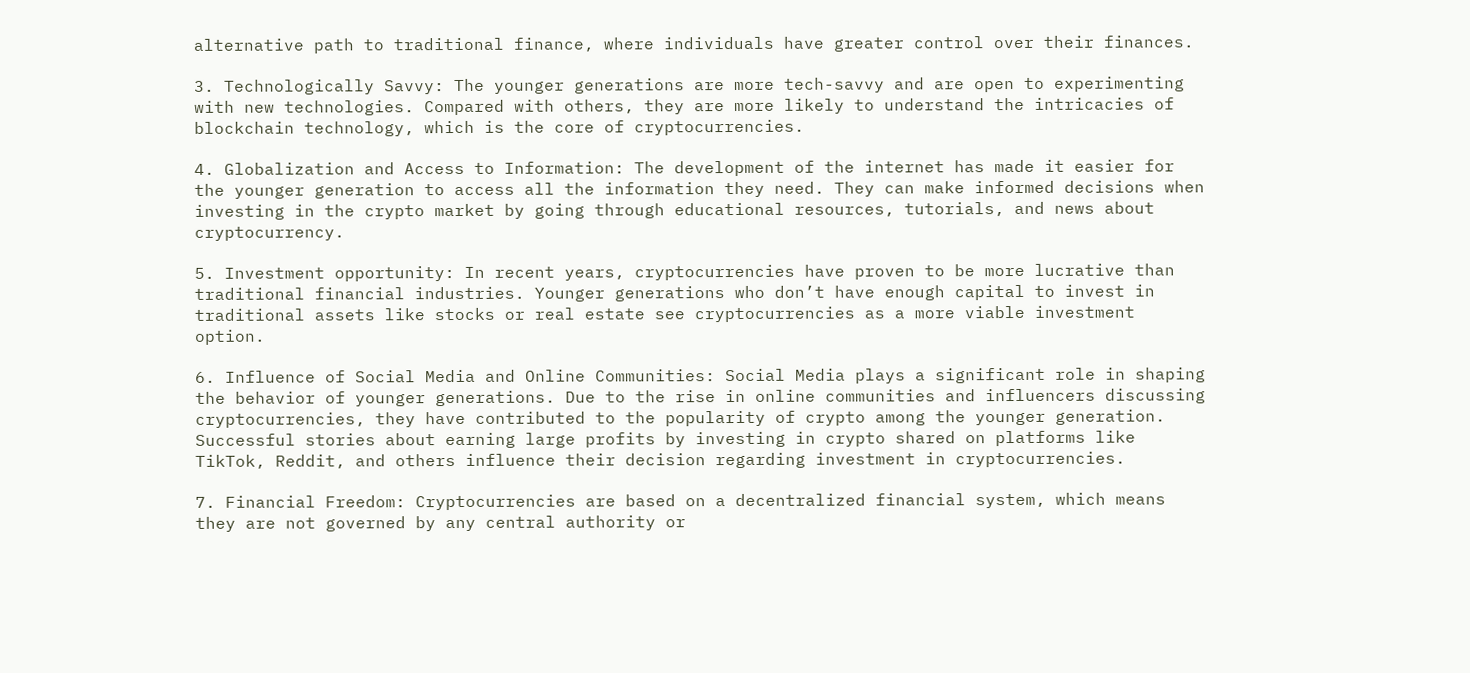alternative path to traditional finance, where individuals have greater control over their finances.

3. Technologically Savvy: The younger generations are more tech-savvy and are open to experimenting with new technologies. Compared with others, they are more likely to understand the intricacies of blockchain technology, which is the core of cryptocurrencies.

4. Globalization and Access to Information: The development of the internet has made it easier for the younger generation to access all the information they need. They can make informed decisions when investing in the crypto market by going through educational resources, tutorials, and news about cryptocurrency.

5. Investment opportunity: In recent years, cryptocurrencies have proven to be more lucrative than traditional financial industries. Younger generations who don’t have enough capital to invest in traditional assets like stocks or real estate see cryptocurrencies as a more viable investment option.

6. Influence of Social Media and Online Communities: Social Media plays a significant role in shaping the behavior of younger generations. Due to the rise in online communities and influencers discussing cryptocurrencies, they have contributed to the popularity of crypto among the younger generation. Successful stories about earning large profits by investing in crypto shared on platforms like TikTok, Reddit, and others influence their decision regarding investment in cryptocurrencies.

7. Financial Freedom: Cryptocurrencies are based on a decentralized financial system, which means they are not governed by any central authority or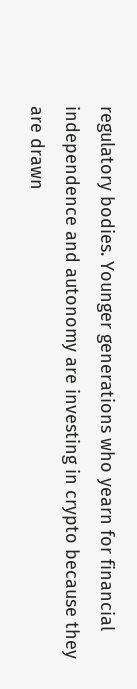regulatory bodies. Younger generations who yearn for financial independence and autonomy are investing in crypto because they are drawn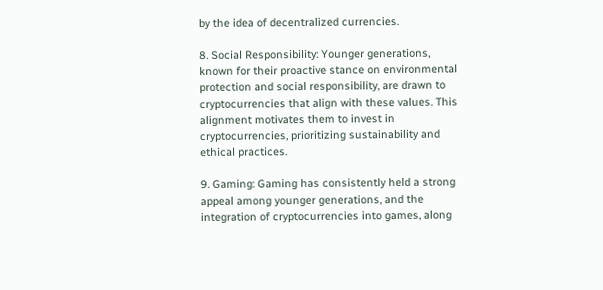by the idea of decentralized currencies.

8. Social Responsibility: Younger generations, known for their proactive stance on environmental protection and social responsibility, are drawn to cryptocurrencies that align with these values. This alignment motivates them to invest in cryptocurrencies, prioritizing sustainability and ethical practices.

9. Gaming: Gaming has consistently held a strong appeal among younger generations, and the integration of cryptocurrencies into games, along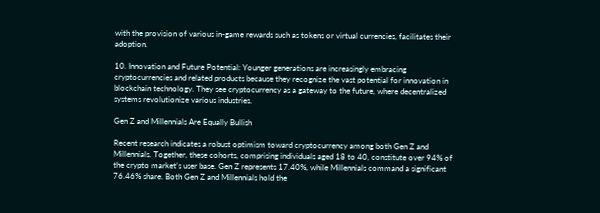with the provision of various in-game rewards such as tokens or virtual currencies, facilitates their adoption.

10. Innovation and Future Potential: Younger generations are increasingly embracing cryptocurrencies and related products because they recognize the vast potential for innovation in blockchain technology. They see cryptocurrency as a gateway to the future, where decentralized systems revolutionize various industries.

Gen Z and Millennials Are Equally Bullish

Recent research indicates a robust optimism toward cryptocurrency among both Gen Z and Millennials. Together, these cohorts, comprising individuals aged 18 to 40, constitute over 94% of the crypto market’s user base. Gen Z represents 17.40%, while Millennials command a significant 76.46% share. Both Gen Z and Millennials hold the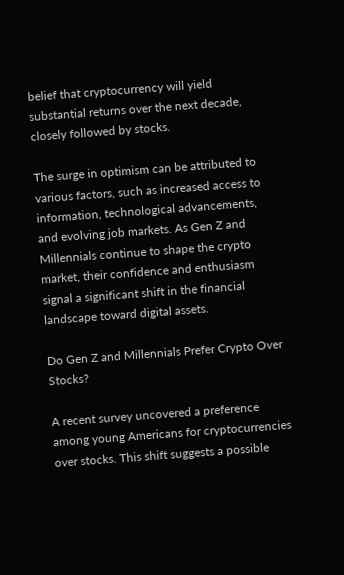belief that cryptocurrency will yield substantial returns over the next decade, closely followed by stocks.

The surge in optimism can be attributed to various factors, such as increased access to information, technological advancements, and evolving job markets. As Gen Z and Millennials continue to shape the crypto market, their confidence and enthusiasm signal a significant shift in the financial landscape toward digital assets.

Do Gen Z and Millennials Prefer Crypto Over Stocks?

A recent survey uncovered a preference among young Americans for cryptocurrencies over stocks. This shift suggests a possible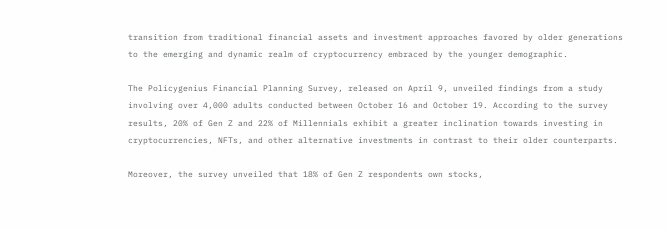transition from traditional financial assets and investment approaches favored by older generations to the emerging and dynamic realm of cryptocurrency embraced by the younger demographic.

The Policygenius Financial Planning Survey, released on April 9, unveiled findings from a study involving over 4,000 adults conducted between October 16 and October 19. According to the survey results, 20% of Gen Z and 22% of Millennials exhibit a greater inclination towards investing in cryptocurrencies, NFTs, and other alternative investments in contrast to their older counterparts.

Moreover, the survey unveiled that 18% of Gen Z respondents own stocks,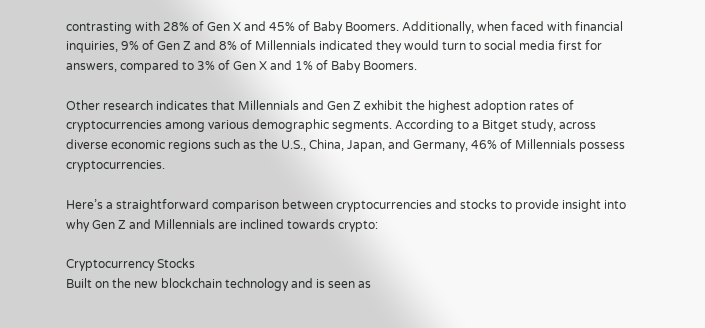contrasting with 28% of Gen X and 45% of Baby Boomers. Additionally, when faced with financial inquiries, 9% of Gen Z and 8% of Millennials indicated they would turn to social media first for answers, compared to 3% of Gen X and 1% of Baby Boomers.

Other research indicates that Millennials and Gen Z exhibit the highest adoption rates of cryptocurrencies among various demographic segments. According to a Bitget study, across diverse economic regions such as the U.S., China, Japan, and Germany, 46% of Millennials possess cryptocurrencies.

Here’s a straightforward comparison between cryptocurrencies and stocks to provide insight into why Gen Z and Millennials are inclined towards crypto:

Cryptocurrency Stocks
Built on the new blockchain technology and is seen as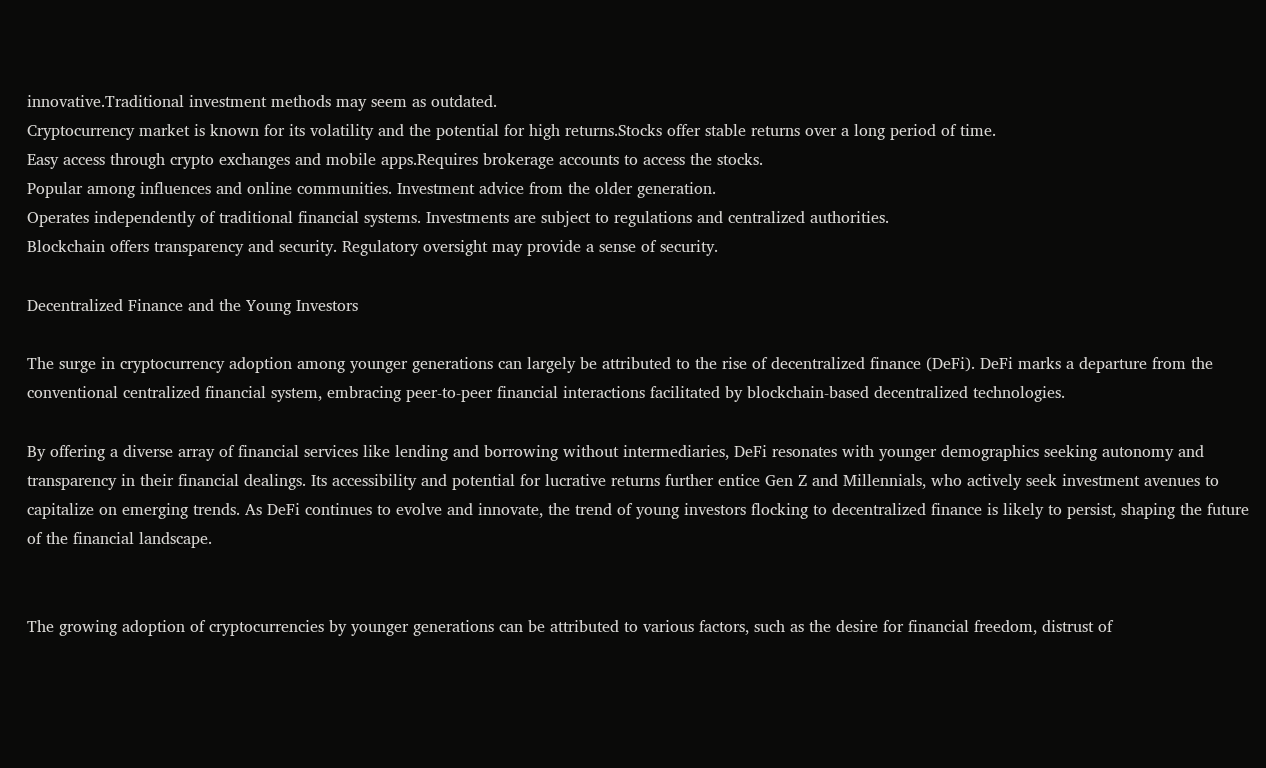innovative.Traditional investment methods may seem as outdated.
Cryptocurrency market is known for its volatility and the potential for high returns.Stocks offer stable returns over a long period of time.
Easy access through crypto exchanges and mobile apps.Requires brokerage accounts to access the stocks.
Popular among influences and online communities. Investment advice from the older generation.
Operates independently of traditional financial systems. Investments are subject to regulations and centralized authorities.
Blockchain offers transparency and security. Regulatory oversight may provide a sense of security.

Decentralized Finance and the Young Investors

The surge in cryptocurrency adoption among younger generations can largely be attributed to the rise of decentralized finance (DeFi). DeFi marks a departure from the conventional centralized financial system, embracing peer-to-peer financial interactions facilitated by blockchain-based decentralized technologies.

By offering a diverse array of financial services like lending and borrowing without intermediaries, DeFi resonates with younger demographics seeking autonomy and transparency in their financial dealings. Its accessibility and potential for lucrative returns further entice Gen Z and Millennials, who actively seek investment avenues to capitalize on emerging trends. As DeFi continues to evolve and innovate, the trend of young investors flocking to decentralized finance is likely to persist, shaping the future of the financial landscape.


The growing adoption of cryptocurrencies by younger generations can be attributed to various factors, such as the desire for financial freedom, distrust of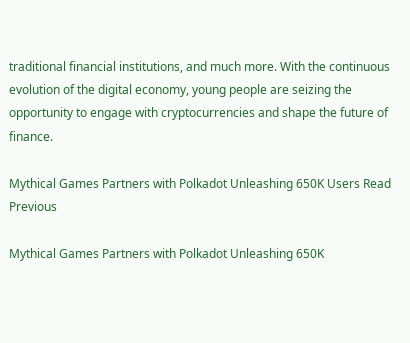traditional financial institutions, and much more. With the continuous evolution of the digital economy, young people are seizing the opportunity to engage with cryptocurrencies and shape the future of finance.

Mythical Games Partners with Polkadot Unleashing 650K Users Read Previous

Mythical Games Partners with Polkadot Unleashing 650K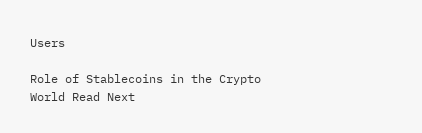Users

Role of Stablecoins in the Crypto World Read Next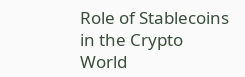Role of Stablecoins in the Crypto World